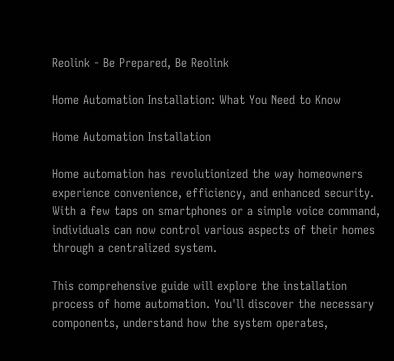Reolink - Be Prepared, Be Reolink

Home Automation Installation: What You Need to Know

Home Automation Installation

Home automation has revolutionized the way homeowners experience convenience, efficiency, and enhanced security. With a few taps on smartphones or a simple voice command, individuals can now control various aspects of their homes through a centralized system.

This comprehensive guide will explore the installation process of home automation. You'll discover the necessary components, understand how the system operates,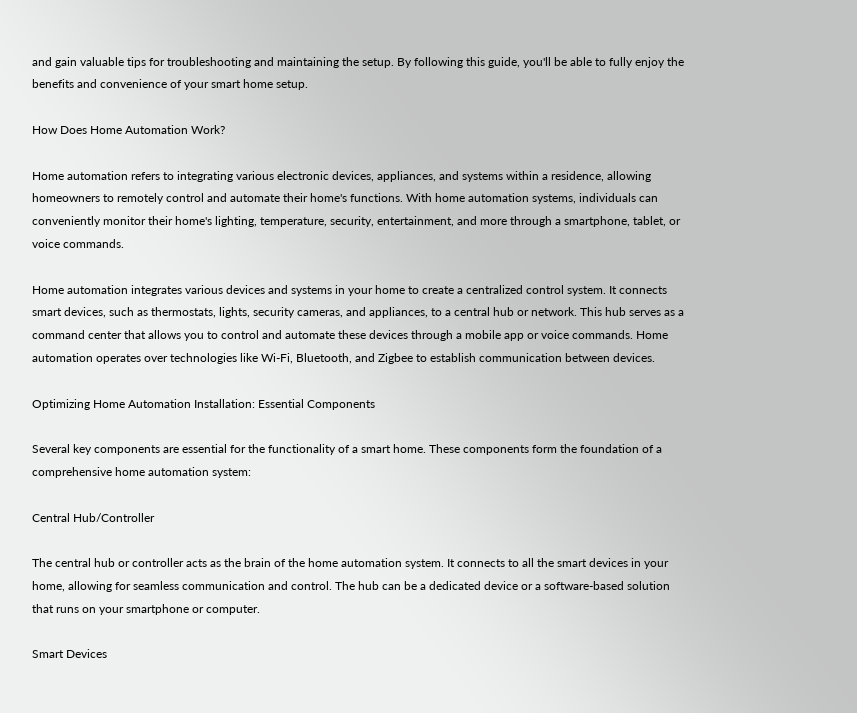and gain valuable tips for troubleshooting and maintaining the setup. By following this guide, you'll be able to fully enjoy the benefits and convenience of your smart home setup.

How Does Home Automation Work?

Home automation refers to integrating various electronic devices, appliances, and systems within a residence, allowing homeowners to remotely control and automate their home's functions. With home automation systems, individuals can conveniently monitor their home's lighting, temperature, security, entertainment, and more through a smartphone, tablet, or voice commands.

Home automation integrates various devices and systems in your home to create a centralized control system. It connects smart devices, such as thermostats, lights, security cameras, and appliances, to a central hub or network. This hub serves as a command center that allows you to control and automate these devices through a mobile app or voice commands. Home automation operates over technologies like Wi-Fi, Bluetooth, and Zigbee to establish communication between devices.

Optimizing Home Automation Installation: Essential Components

Several key components are essential for the functionality of a smart home. These components form the foundation of a comprehensive home automation system:

Central Hub/Controller

The central hub or controller acts as the brain of the home automation system. It connects to all the smart devices in your home, allowing for seamless communication and control. The hub can be a dedicated device or a software-based solution that runs on your smartphone or computer.

Smart Devices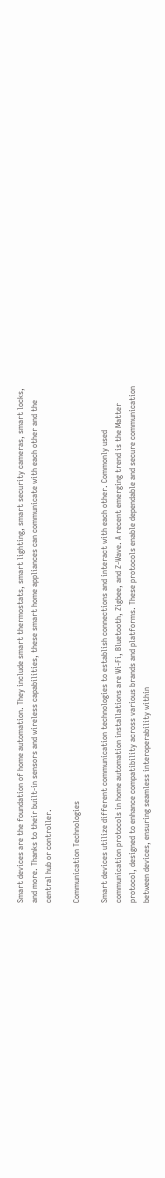Smart devices are the foundation of home automation. They include smart thermostats, smart lighting, smart security cameras, smart locks, and more. Thanks to their built-in sensors and wireless capabilities, these smart home appliances can communicate with each other and the central hub or controller.

Communication Technologies

Smart devices utilize different communication technologies to establish connections and interact with each other. Commonly used communication protocols in home automation installations are Wi-Fi, Bluetooth, Zigbee, and Z-Wave. A recent emerging trend is the Matter protocol, designed to enhance compatibility across various brands and platforms. These protocols enable dependable and secure communication between devices, ensuring seamless interoperability within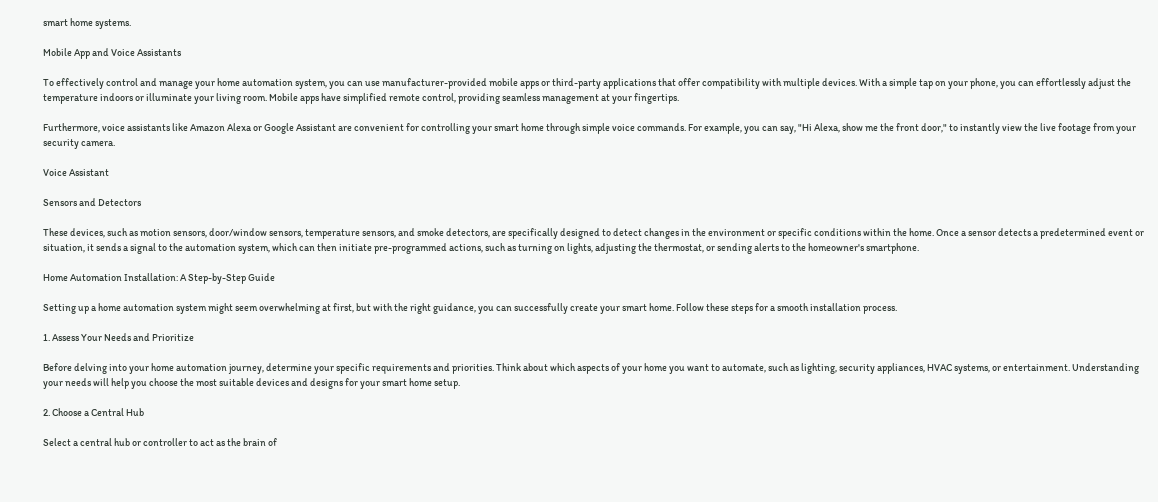smart home systems.

Mobile App and Voice Assistants

To effectively control and manage your home automation system, you can use manufacturer-provided mobile apps or third-party applications that offer compatibility with multiple devices. With a simple tap on your phone, you can effortlessly adjust the temperature indoors or illuminate your living room. Mobile apps have simplified remote control, providing seamless management at your fingertips.

Furthermore, voice assistants like Amazon Alexa or Google Assistant are convenient for controlling your smart home through simple voice commands. For example, you can say, "Hi Alexa, show me the front door," to instantly view the live footage from your security camera.

Voice Assistant

Sensors and Detectors

These devices, such as motion sensors, door/window sensors, temperature sensors, and smoke detectors, are specifically designed to detect changes in the environment or specific conditions within the home. Once a sensor detects a predetermined event or situation, it sends a signal to the automation system, which can then initiate pre-programmed actions, such as turning on lights, adjusting the thermostat, or sending alerts to the homeowner's smartphone.

Home Automation Installation: A Step-by-Step Guide

Setting up a home automation system might seem overwhelming at first, but with the right guidance, you can successfully create your smart home. Follow these steps for a smooth installation process.

1. Assess Your Needs and Prioritize

Before delving into your home automation journey, determine your specific requirements and priorities. Think about which aspects of your home you want to automate, such as lighting, security appliances, HVAC systems, or entertainment. Understanding your needs will help you choose the most suitable devices and designs for your smart home setup.

2. Choose a Central Hub

Select a central hub or controller to act as the brain of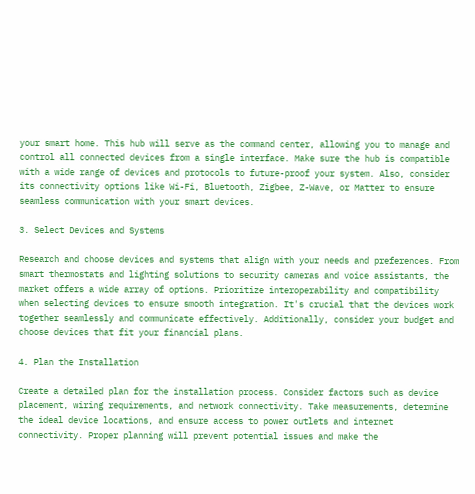your smart home. This hub will serve as the command center, allowing you to manage and control all connected devices from a single interface. Make sure the hub is compatible with a wide range of devices and protocols to future-proof your system. Also, consider its connectivity options like Wi-Fi, Bluetooth, Zigbee, Z-Wave, or Matter to ensure seamless communication with your smart devices.

3. Select Devices and Systems

Research and choose devices and systems that align with your needs and preferences. From smart thermostats and lighting solutions to security cameras and voice assistants, the market offers a wide array of options. Prioritize interoperability and compatibility when selecting devices to ensure smooth integration. It's crucial that the devices work together seamlessly and communicate effectively. Additionally, consider your budget and choose devices that fit your financial plans.

4. Plan the Installation

Create a detailed plan for the installation process. Consider factors such as device placement, wiring requirements, and network connectivity. Take measurements, determine the ideal device locations, and ensure access to power outlets and internet connectivity. Proper planning will prevent potential issues and make the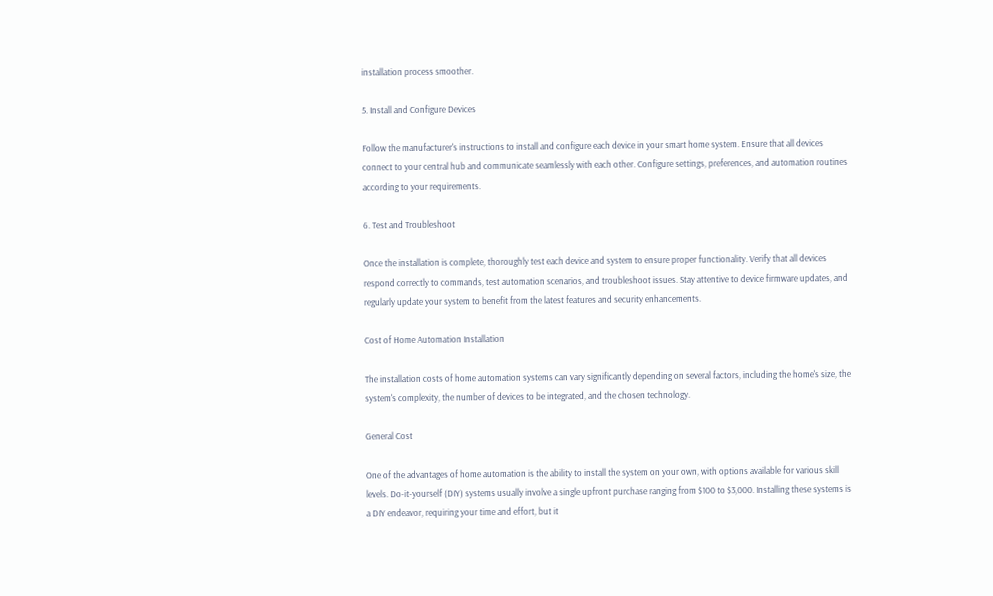installation process smoother.

5. Install and Configure Devices

Follow the manufacturer's instructions to install and configure each device in your smart home system. Ensure that all devices connect to your central hub and communicate seamlessly with each other. Configure settings, preferences, and automation routines according to your requirements.

6. Test and Troubleshoot

Once the installation is complete, thoroughly test each device and system to ensure proper functionality. Verify that all devices respond correctly to commands, test automation scenarios, and troubleshoot issues. Stay attentive to device firmware updates, and regularly update your system to benefit from the latest features and security enhancements.

Cost of Home Automation Installation

The installation costs of home automation systems can vary significantly depending on several factors, including the home's size, the system's complexity, the number of devices to be integrated, and the chosen technology.

General Cost

One of the advantages of home automation is the ability to install the system on your own, with options available for various skill levels. Do-it-yourself (DIY) systems usually involve a single upfront purchase ranging from $100 to $3,000. Installing these systems is a DIY endeavor, requiring your time and effort, but it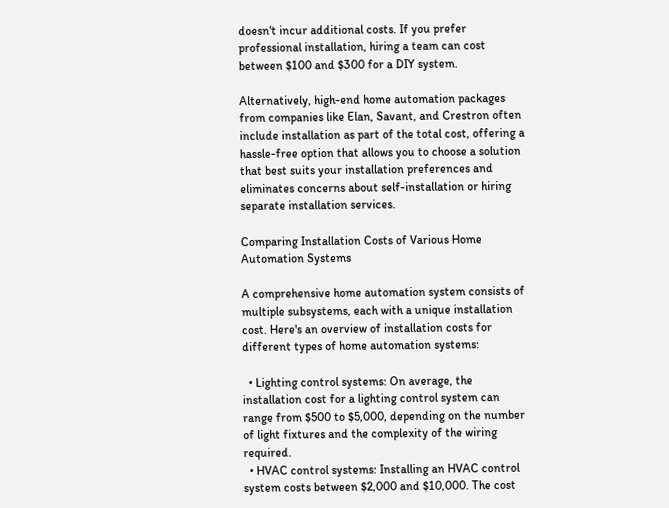doesn't incur additional costs. If you prefer professional installation, hiring a team can cost between $100 and $300 for a DIY system.

Alternatively, high-end home automation packages from companies like Elan, Savant, and Crestron often include installation as part of the total cost, offering a hassle-free option that allows you to choose a solution that best suits your installation preferences and eliminates concerns about self-installation or hiring separate installation services.

Comparing Installation Costs of Various Home Automation Systems

A comprehensive home automation system consists of multiple subsystems, each with a unique installation cost. Here's an overview of installation costs for different types of home automation systems:

  • Lighting control systems: On average, the installation cost for a lighting control system can range from $500 to $5,000, depending on the number of light fixtures and the complexity of the wiring required.
  • HVAC control systems: Installing an HVAC control system costs between $2,000 and $10,000. The cost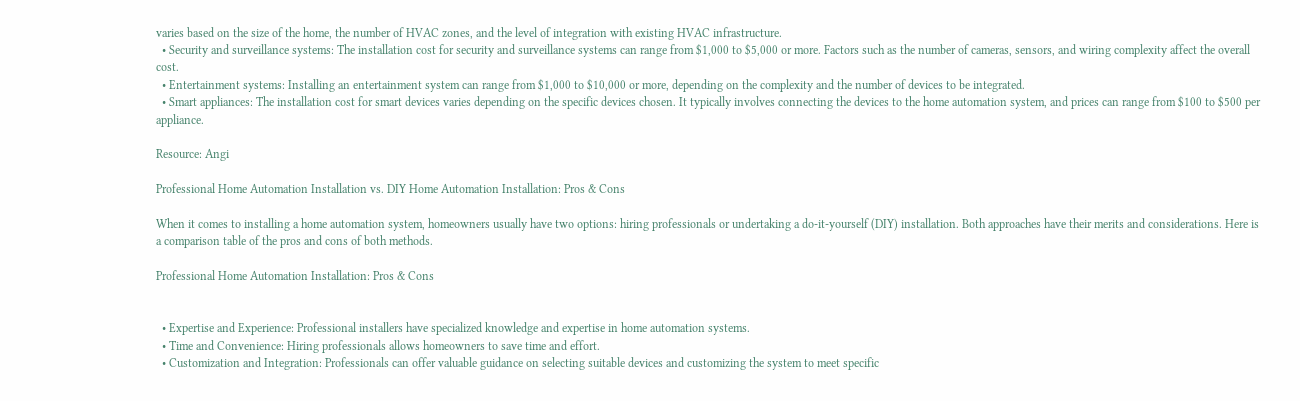varies based on the size of the home, the number of HVAC zones, and the level of integration with existing HVAC infrastructure.
  • Security and surveillance systems: The installation cost for security and surveillance systems can range from $1,000 to $5,000 or more. Factors such as the number of cameras, sensors, and wiring complexity affect the overall cost.
  • Entertainment systems: Installing an entertainment system can range from $1,000 to $10,000 or more, depending on the complexity and the number of devices to be integrated.
  • Smart appliances: The installation cost for smart devices varies depending on the specific devices chosen. It typically involves connecting the devices to the home automation system, and prices can range from $100 to $500 per appliance.

Resource: Angi

Professional Home Automation Installation vs. DIY Home Automation Installation: Pros & Cons

When it comes to installing a home automation system, homeowners usually have two options: hiring professionals or undertaking a do-it-yourself (DIY) installation. Both approaches have their merits and considerations. Here is a comparison table of the pros and cons of both methods.

Professional Home Automation Installation: Pros & Cons


  • Expertise and Experience: Professional installers have specialized knowledge and expertise in home automation systems.
  • Time and Convenience: Hiring professionals allows homeowners to save time and effort.
  • Customization and Integration: Professionals can offer valuable guidance on selecting suitable devices and customizing the system to meet specific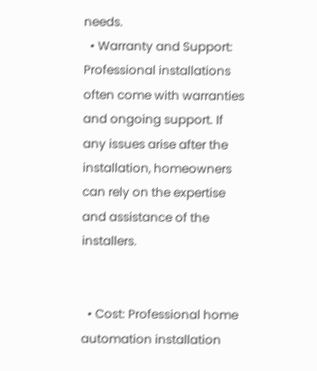needs.
  • Warranty and Support: Professional installations often come with warranties and ongoing support. If any issues arise after the installation, homeowners can rely on the expertise and assistance of the installers.


  • Cost: Professional home automation installation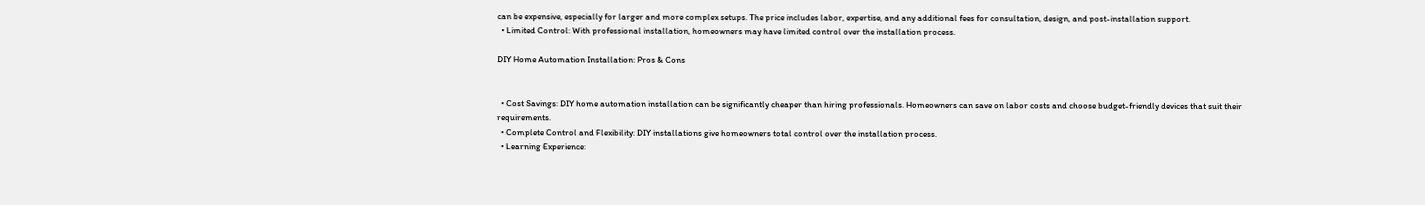can be expensive, especially for larger and more complex setups. The price includes labor, expertise, and any additional fees for consultation, design, and post-installation support.
  • Limited Control: With professional installation, homeowners may have limited control over the installation process.

DIY Home Automation Installation: Pros & Cons


  • Cost Savings: DIY home automation installation can be significantly cheaper than hiring professionals. Homeowners can save on labor costs and choose budget-friendly devices that suit their requirements.
  • Complete Control and Flexibility: DIY installations give homeowners total control over the installation process.
  • Learning Experience: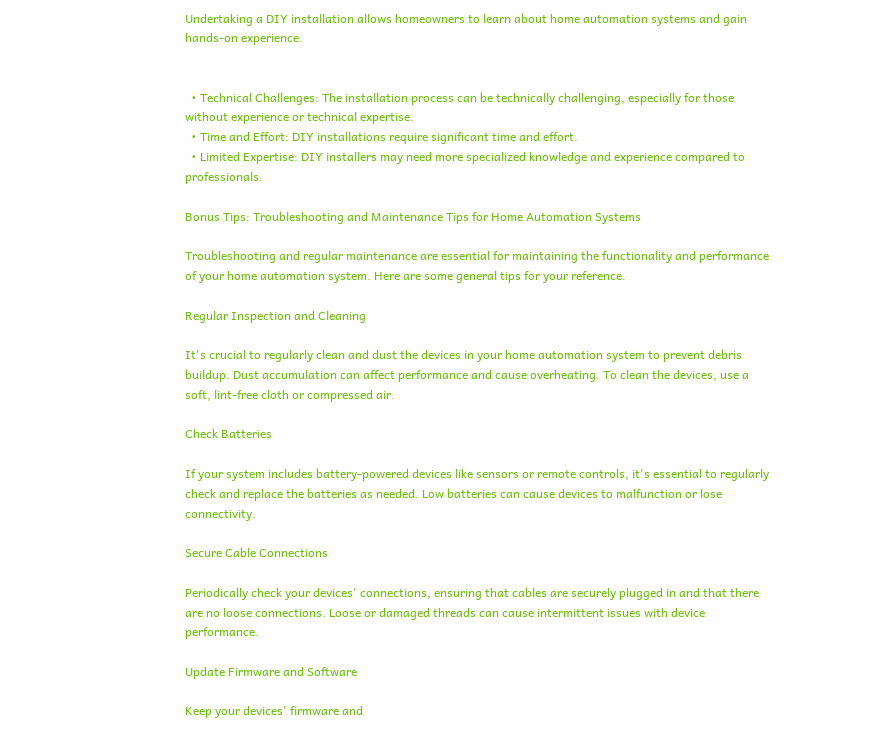Undertaking a DIY installation allows homeowners to learn about home automation systems and gain hands-on experience.


  • Technical Challenges: The installation process can be technically challenging, especially for those without experience or technical expertise.
  • Time and Effort: DIY installations require significant time and effort.
  • Limited Expertise: DIY installers may need more specialized knowledge and experience compared to professionals.

Bonus Tips: Troubleshooting and Maintenance Tips for Home Automation Systems

Troubleshooting and regular maintenance are essential for maintaining the functionality and performance of your home automation system. Here are some general tips for your reference.

Regular Inspection and Cleaning

It's crucial to regularly clean and dust the devices in your home automation system to prevent debris buildup. Dust accumulation can affect performance and cause overheating. To clean the devices, use a soft, lint-free cloth or compressed air.

Check Batteries

If your system includes battery-powered devices like sensors or remote controls, it's essential to regularly check and replace the batteries as needed. Low batteries can cause devices to malfunction or lose connectivity.

Secure Cable Connections

Periodically check your devices' connections, ensuring that cables are securely plugged in and that there are no loose connections. Loose or damaged threads can cause intermittent issues with device performance.

Update Firmware and Software

Keep your devices' firmware and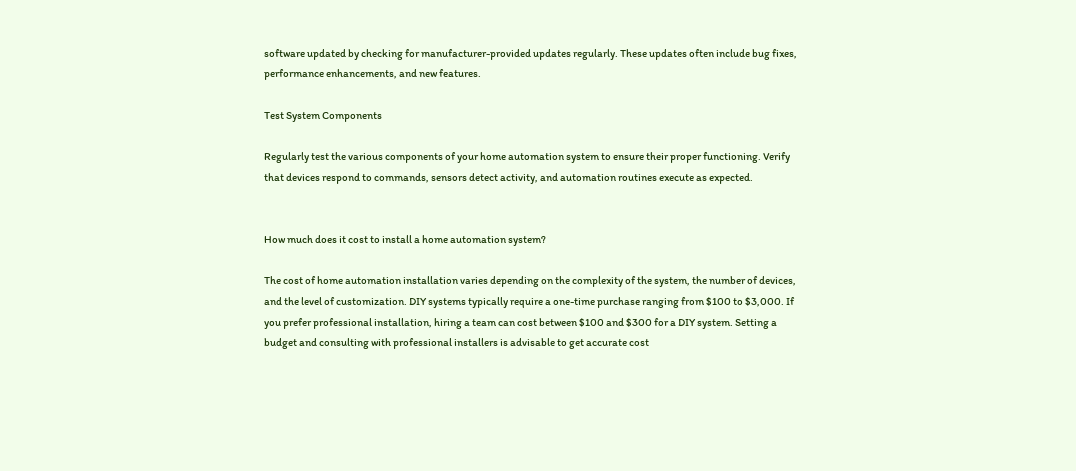software updated by checking for manufacturer-provided updates regularly. These updates often include bug fixes, performance enhancements, and new features.

Test System Components

Regularly test the various components of your home automation system to ensure their proper functioning. Verify that devices respond to commands, sensors detect activity, and automation routines execute as expected.


How much does it cost to install a home automation system?

The cost of home automation installation varies depending on the complexity of the system, the number of devices, and the level of customization. DIY systems typically require a one-time purchase ranging from $100 to $3,000. If you prefer professional installation, hiring a team can cost between $100 and $300 for a DIY system. Setting a budget and consulting with professional installers is advisable to get accurate cost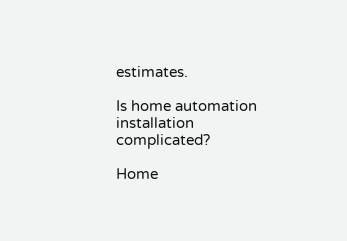estimates.

Is home automation installation complicated?

Home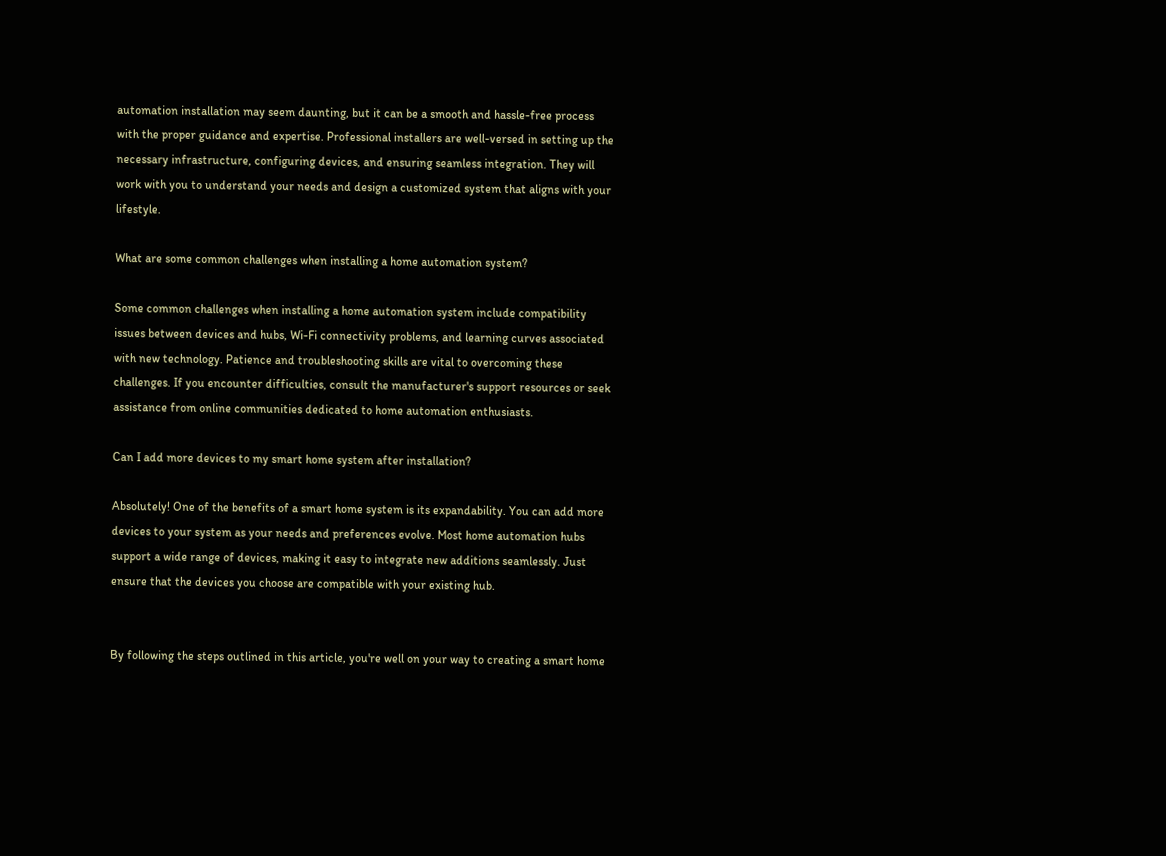automation installation may seem daunting, but it can be a smooth and hassle-free process with the proper guidance and expertise. Professional installers are well-versed in setting up the necessary infrastructure, configuring devices, and ensuring seamless integration. They will work with you to understand your needs and design a customized system that aligns with your lifestyle.

What are some common challenges when installing a home automation system?

Some common challenges when installing a home automation system include compatibility issues between devices and hubs, Wi-Fi connectivity problems, and learning curves associated with new technology. Patience and troubleshooting skills are vital to overcoming these challenges. If you encounter difficulties, consult the manufacturer's support resources or seek assistance from online communities dedicated to home automation enthusiasts.

Can I add more devices to my smart home system after installation?

Absolutely! One of the benefits of a smart home system is its expandability. You can add more devices to your system as your needs and preferences evolve. Most home automation hubs support a wide range of devices, making it easy to integrate new additions seamlessly. Just ensure that the devices you choose are compatible with your existing hub.


By following the steps outlined in this article, you're well on your way to creating a smart home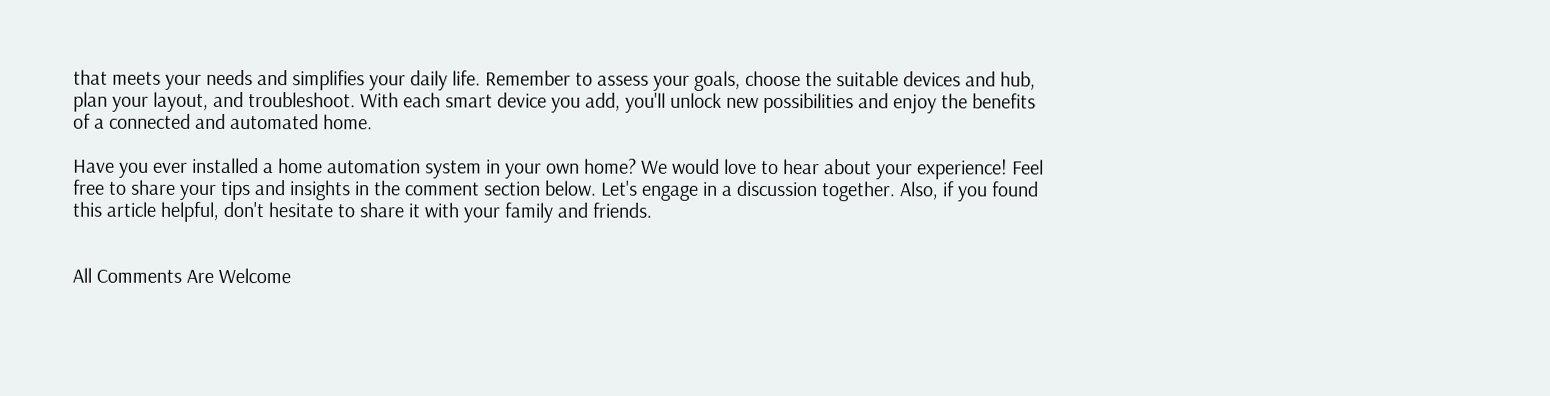that meets your needs and simplifies your daily life. Remember to assess your goals, choose the suitable devices and hub, plan your layout, and troubleshoot. With each smart device you add, you'll unlock new possibilities and enjoy the benefits of a connected and automated home.

Have you ever installed a home automation system in your own home? We would love to hear about your experience! Feel free to share your tips and insights in the comment section below. Let's engage in a discussion together. Also, if you found this article helpful, don't hesitate to share it with your family and friends.


All Comments Are Welcome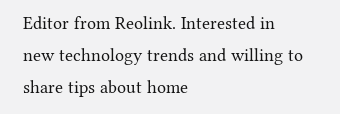Editor from Reolink. Interested in new technology trends and willing to share tips about home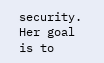security. Her goal is to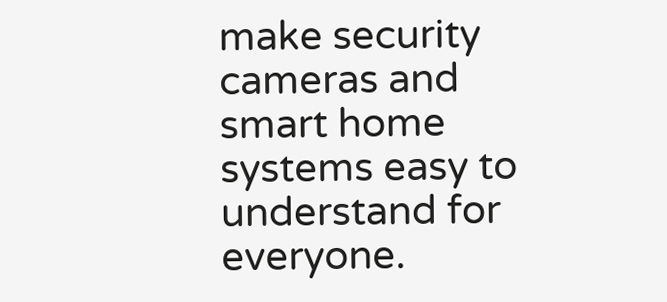make security cameras and smart home systems easy to understand for everyone.